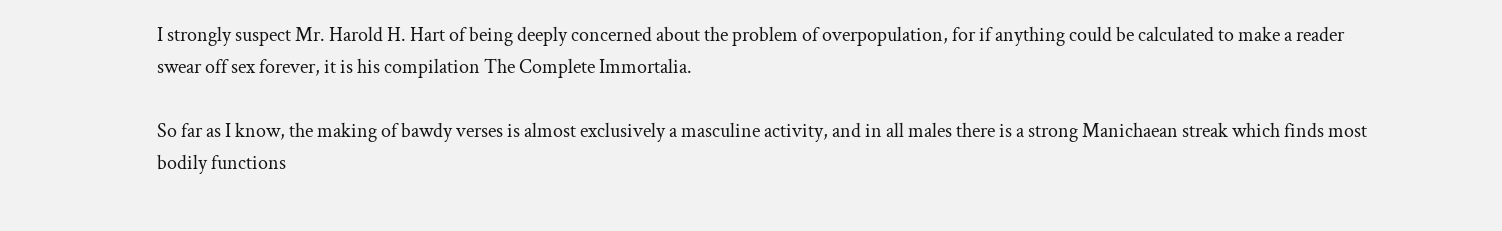I strongly suspect Mr. Harold H. Hart of being deeply concerned about the problem of overpopulation, for if anything could be calculated to make a reader swear off sex forever, it is his compilation The Complete Immortalia.

So far as I know, the making of bawdy verses is almost exclusively a masculine activity, and in all males there is a strong Manichaean streak which finds most bodily functions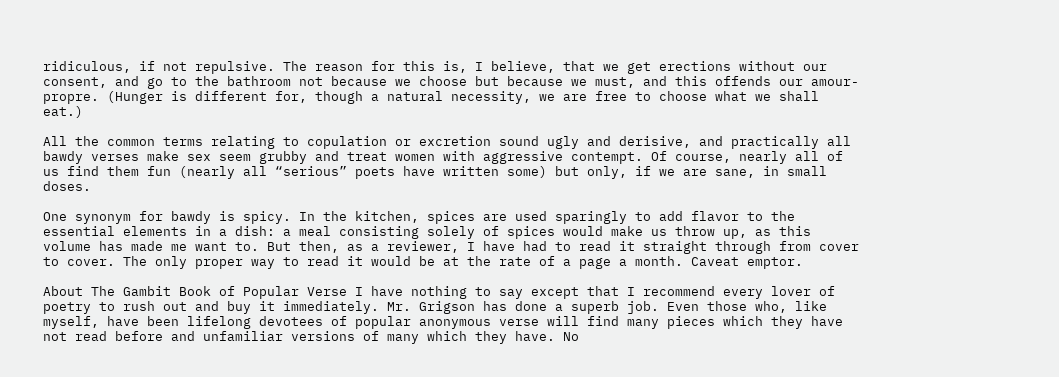ridiculous, if not repulsive. The reason for this is, I believe, that we get erections without our consent, and go to the bathroom not because we choose but because we must, and this offends our amour-propre. (Hunger is different for, though a natural necessity, we are free to choose what we shall eat.)

All the common terms relating to copulation or excretion sound ugly and derisive, and practically all bawdy verses make sex seem grubby and treat women with aggressive contempt. Of course, nearly all of us find them fun (nearly all “serious” poets have written some) but only, if we are sane, in small doses.

One synonym for bawdy is spicy. In the kitchen, spices are used sparingly to add flavor to the essential elements in a dish: a meal consisting solely of spices would make us throw up, as this volume has made me want to. But then, as a reviewer, I have had to read it straight through from cover to cover. The only proper way to read it would be at the rate of a page a month. Caveat emptor.

About The Gambit Book of Popular Verse I have nothing to say except that I recommend every lover of poetry to rush out and buy it immediately. Mr. Grigson has done a superb job. Even those who, like myself, have been lifelong devotees of popular anonymous verse will find many pieces which they have not read before and unfamiliar versions of many which they have. No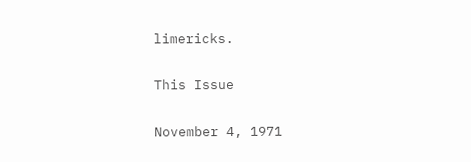limericks.

This Issue

November 4, 1971